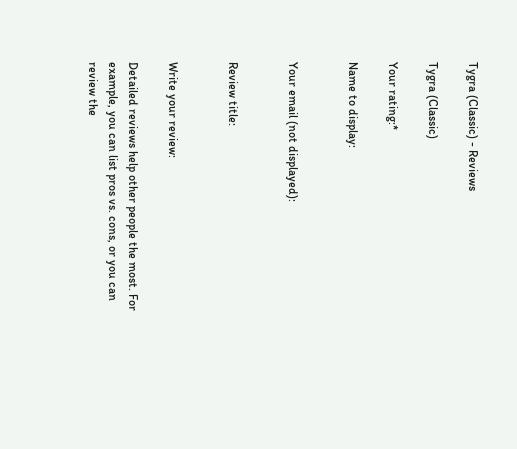Tygra (Classic) - Reviews

Tygra (Classic)

Your rating:*

Name to display:


Your email (not displayed):


Review title:


Write your review:

Detailed reviews help other people the most. For example, you can list pros vs. cons, or you can review the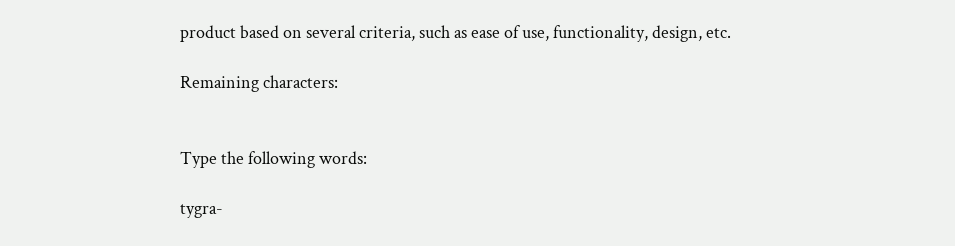product based on several criteria, such as ease of use, functionality, design, etc.

Remaining characters:


Type the following words:

tygra-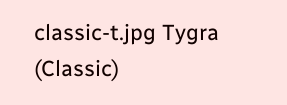classic-t.jpg Tygra (Classic)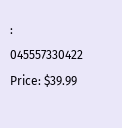: 045557330422 Price: $39.99